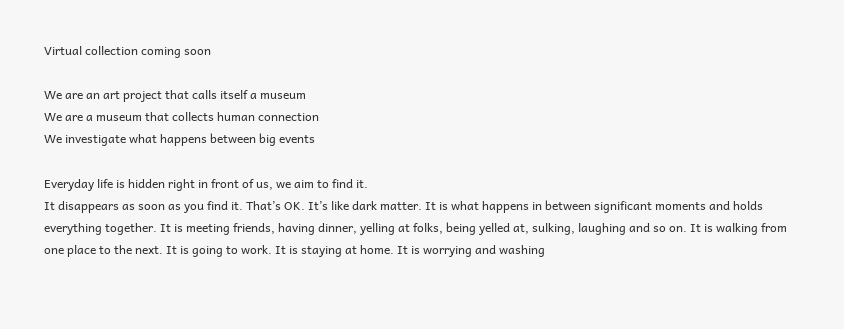Virtual collection coming soon

We are an art project that calls itself a museum
We are a museum that collects human connection
We investigate what happens between big events

Everyday life is hidden right in front of us, we aim to find it.
It disappears as soon as you find it. That’s OK. It’s like dark matter. It is what happens in between significant moments and holds everything together. It is meeting friends, having dinner, yelling at folks, being yelled at, sulking, laughing and so on. It is walking from one place to the next. It is going to work. It is staying at home. It is worrying and washing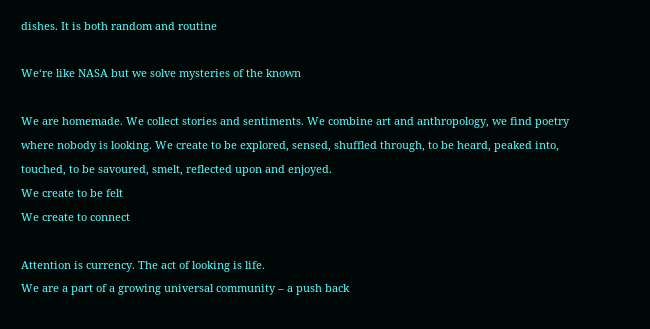dishes. It is both random and routine

We‘re like NASA but we solve mysteries of the known

We are homemade. We collect stories and sentiments. We combine art and anthropology, we find poetry where nobody is looking. We create to be explored, sensed, shuffled through, to be heard, peaked into, touched, to be savoured, smelt, reflected upon and enjoyed.
We create to be felt
We create to connect

Attention is currency. The act of looking is life.
We are a part of a growing universal community – a push back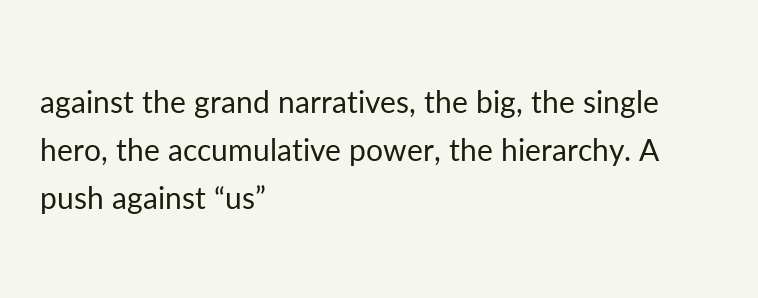against the grand narratives, the big, the single hero, the accumulative power, the hierarchy. A push against “us”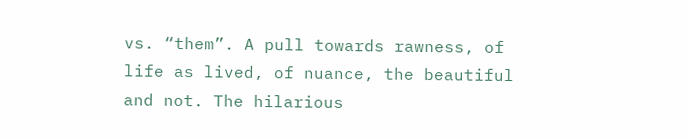vs. “them”. A pull towards rawness, of life as lived, of nuance, the beautiful and not. The hilarious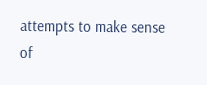attempts to make sense of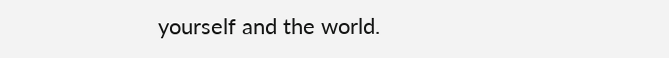yourself and the world.